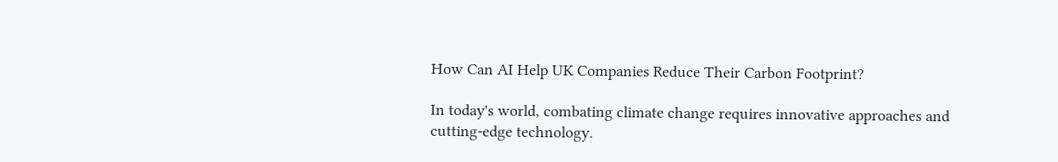How Can AI Help UK Companies Reduce Their Carbon Footprint?

In today's world, combating climate change requires innovative approaches and cutting-edge technology.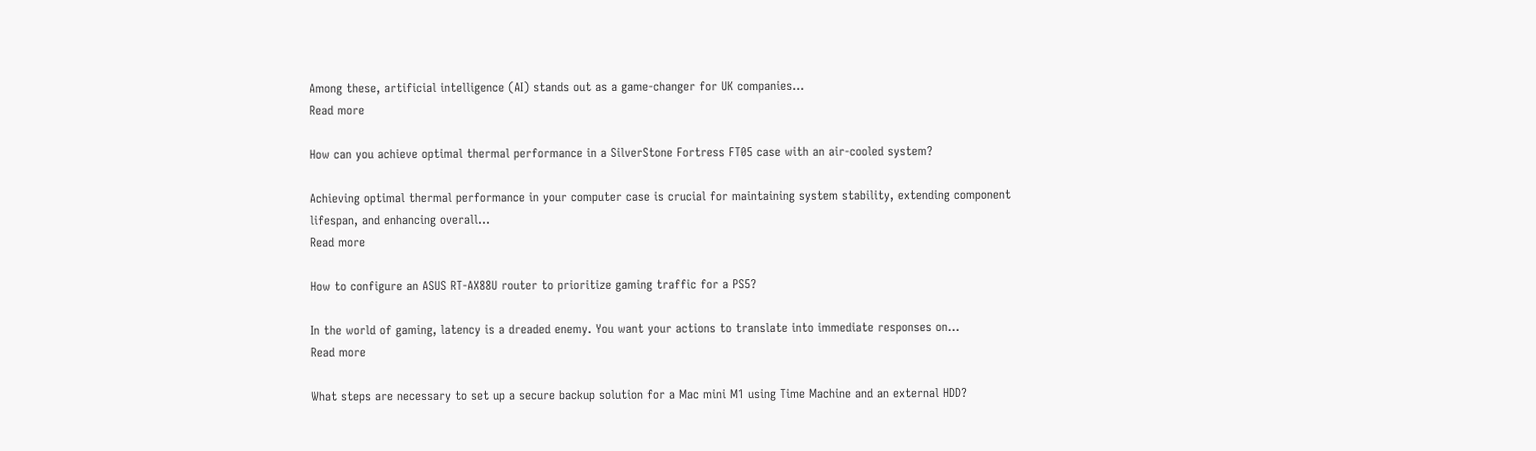Among these, artificial intelligence (AI) stands out as a game-changer for UK companies...
Read more

How can you achieve optimal thermal performance in a SilverStone Fortress FT05 case with an air-cooled system?

Achieving optimal thermal performance in your computer case is crucial for maintaining system stability, extending component lifespan, and enhancing overall...
Read more

How to configure an ASUS RT-AX88U router to prioritize gaming traffic for a PS5?

In the world of gaming, latency is a dreaded enemy. You want your actions to translate into immediate responses on...
Read more

What steps are necessary to set up a secure backup solution for a Mac mini M1 using Time Machine and an external HDD?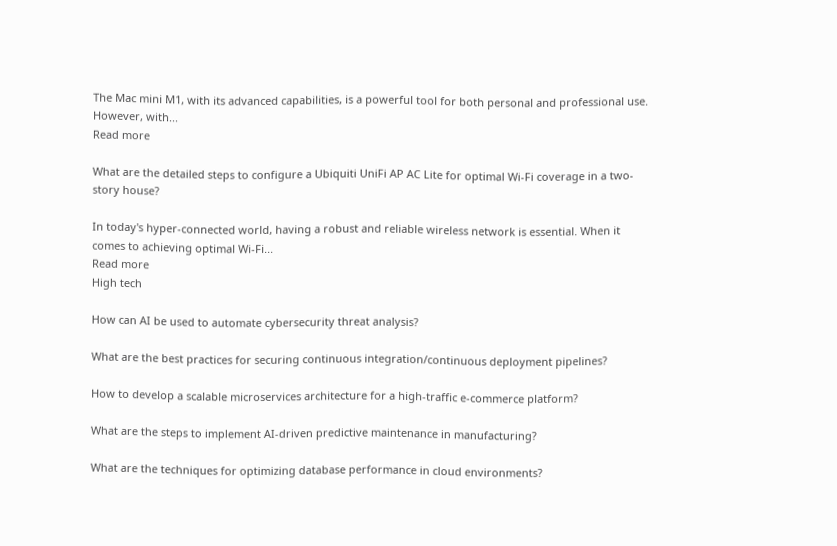The Mac mini M1, with its advanced capabilities, is a powerful tool for both personal and professional use. However, with...
Read more

What are the detailed steps to configure a Ubiquiti UniFi AP AC Lite for optimal Wi-Fi coverage in a two-story house?

In today's hyper-connected world, having a robust and reliable wireless network is essential. When it comes to achieving optimal Wi-Fi...
Read more
High tech

How can AI be used to automate cybersecurity threat analysis?

What are the best practices for securing continuous integration/continuous deployment pipelines?

How to develop a scalable microservices architecture for a high-traffic e-commerce platform?

What are the steps to implement AI-driven predictive maintenance in manufacturing?

What are the techniques for optimizing database performance in cloud environments?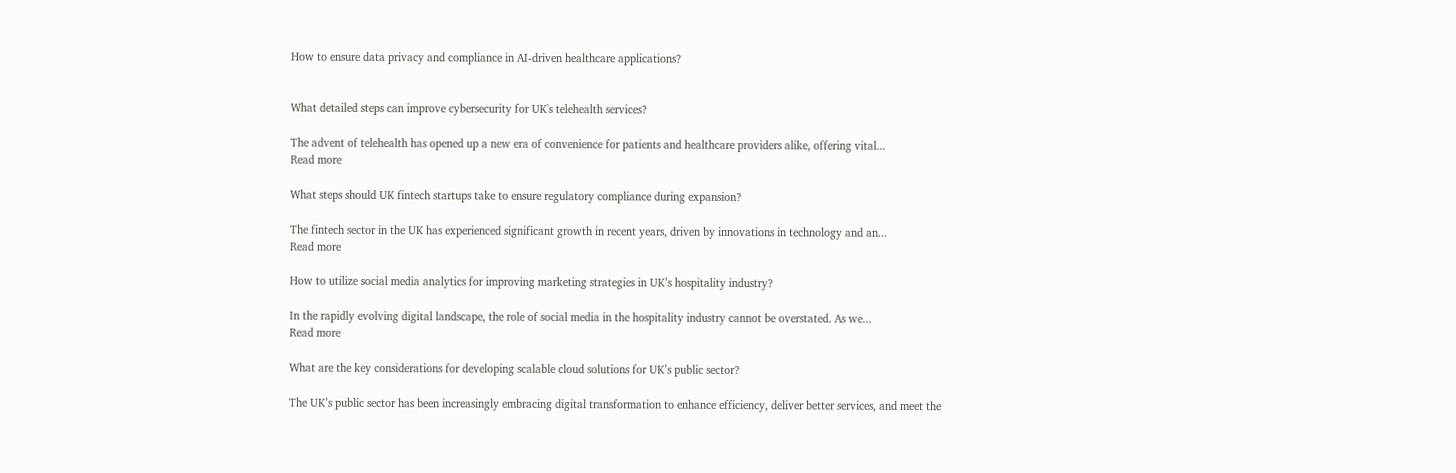How to ensure data privacy and compliance in AI-driven healthcare applications?


What detailed steps can improve cybersecurity for UK's telehealth services?

The advent of telehealth has opened up a new era of convenience for patients and healthcare providers alike, offering vital...
Read more

What steps should UK fintech startups take to ensure regulatory compliance during expansion?

The fintech sector in the UK has experienced significant growth in recent years, driven by innovations in technology and an...
Read more

How to utilize social media analytics for improving marketing strategies in UK’s hospitality industry?

In the rapidly evolving digital landscape, the role of social media in the hospitality industry cannot be overstated. As we...
Read more

What are the key considerations for developing scalable cloud solutions for UK’s public sector?

The UK’s public sector has been increasingly embracing digital transformation to enhance efficiency, deliver better services, and meet the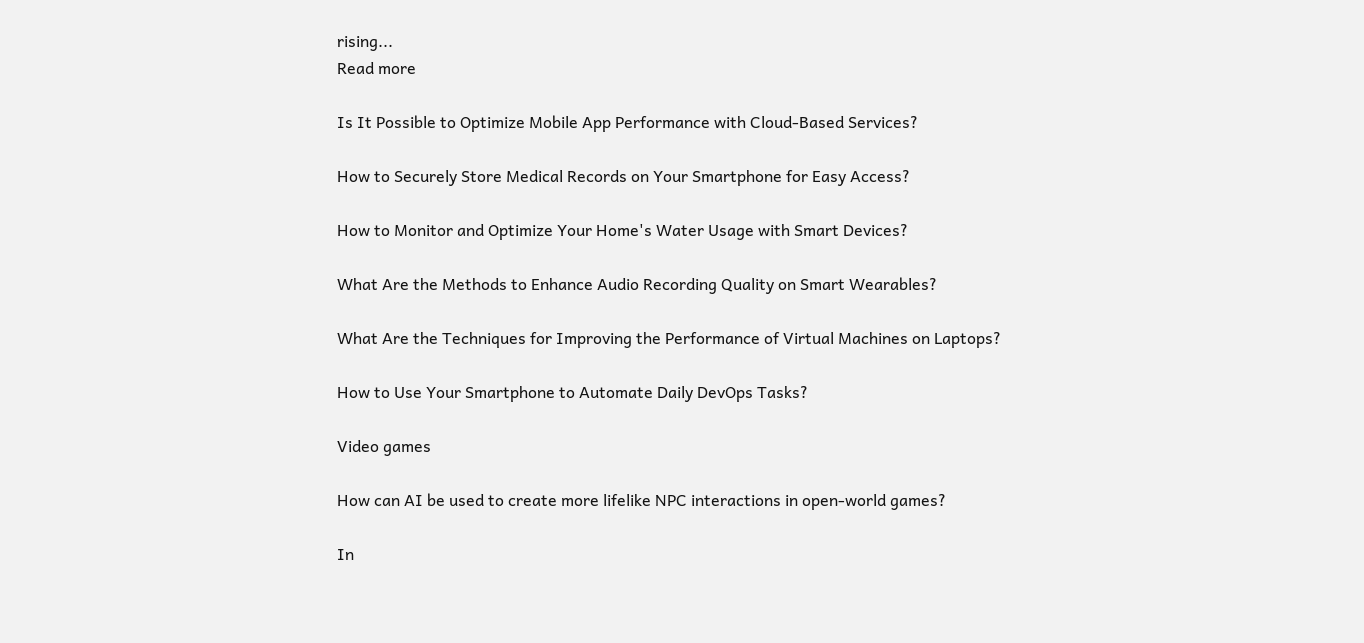rising...
Read more

Is It Possible to Optimize Mobile App Performance with Cloud-Based Services?

How to Securely Store Medical Records on Your Smartphone for Easy Access?

How to Monitor and Optimize Your Home's Water Usage with Smart Devices?

What Are the Methods to Enhance Audio Recording Quality on Smart Wearables?

What Are the Techniques for Improving the Performance of Virtual Machines on Laptops?

How to Use Your Smartphone to Automate Daily DevOps Tasks?

Video games

How can AI be used to create more lifelike NPC interactions in open-world games?

In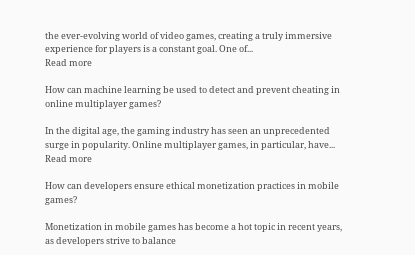the ever-evolving world of video games, creating a truly immersive experience for players is a constant goal. One of...
Read more

How can machine learning be used to detect and prevent cheating in online multiplayer games?

In the digital age, the gaming industry has seen an unprecedented surge in popularity. Online multiplayer games, in particular, have...
Read more

How can developers ensure ethical monetization practices in mobile games?

Monetization in mobile games has become a hot topic in recent years, as developers strive to balance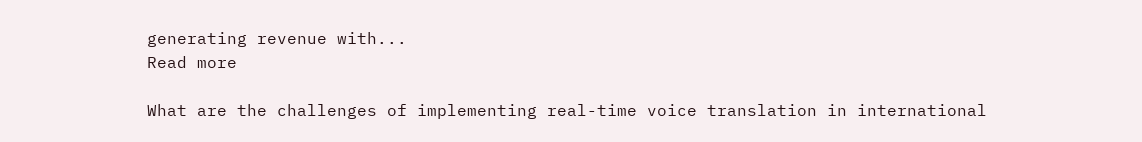generating revenue with...
Read more

What are the challenges of implementing real-time voice translation in international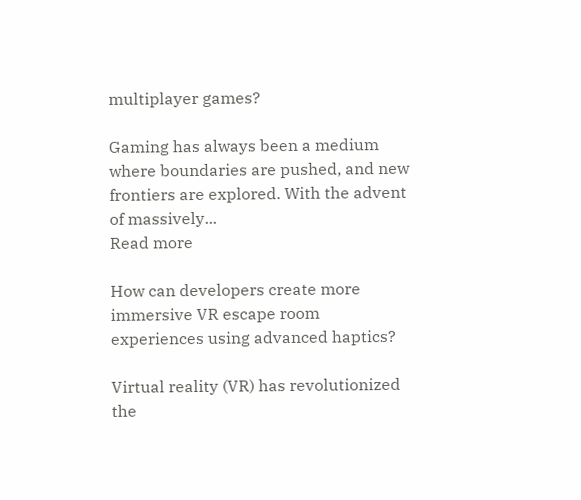multiplayer games?

Gaming has always been a medium where boundaries are pushed, and new frontiers are explored. With the advent of massively...
Read more

How can developers create more immersive VR escape room experiences using advanced haptics?

Virtual reality (VR) has revolutionized the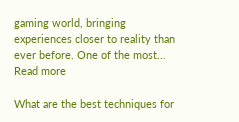gaming world, bringing experiences closer to reality than ever before. One of the most...
Read more

What are the best techniques for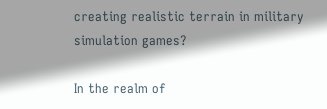creating realistic terrain in military simulation games?

In the realm of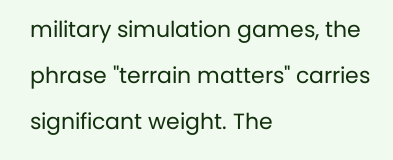military simulation games, the phrase "terrain matters" carries significant weight. The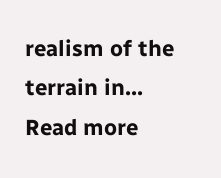realism of the terrain in...
Read more